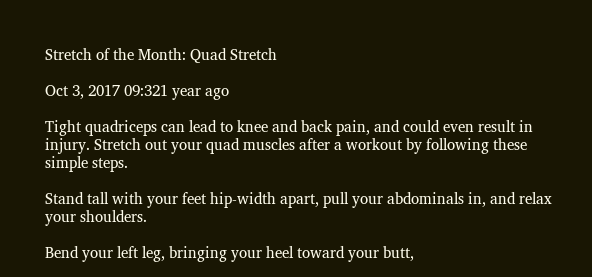Stretch of the Month: Quad Stretch

Oct 3, 2017 09:321 year ago

Tight quadriceps can lead to knee and back pain, and could even result in injury. Stretch out your quad muscles after a workout by following these simple steps.

Stand tall with your feet hip-width apart, pull your abdominals in, and relax your shoulders.

Bend your left leg, bringing your heel toward your butt,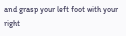and grasp your left foot with your right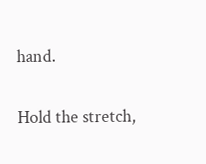hand.

Hold the stretch,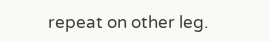repeat on other leg.